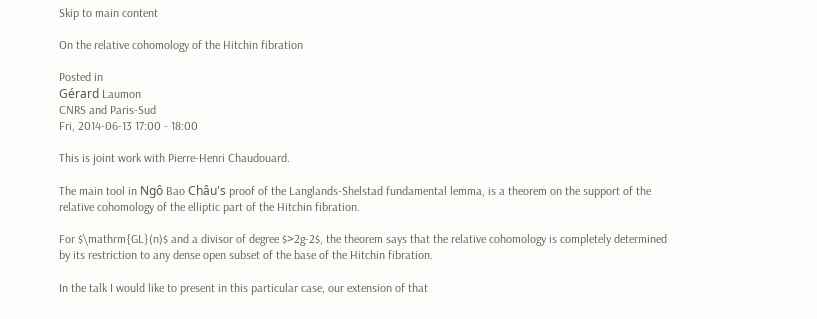Skip to main content

On the relative cohomology of the Hitchin fibration

Posted in
Gérard Laumon
CNRS and Paris-Sud
Fri, 2014-06-13 17:00 - 18:00

This is joint work with Pierre-Henri Chaudouard.

The main tool in Ngô Bao Châu's proof of the Langlands-Shelstad fundamental lemma, is a theorem on the support of the relative cohomology of the elliptic part of the Hitchin fibration.

For $\mathrm{GL}(n)$ and a divisor of degree $>2g-2$, the theorem says that the relative cohomology is completely determined by its restriction to any dense open subset of the base of the Hitchin fibration.

In the talk I would like to present in this particular case, our extension of that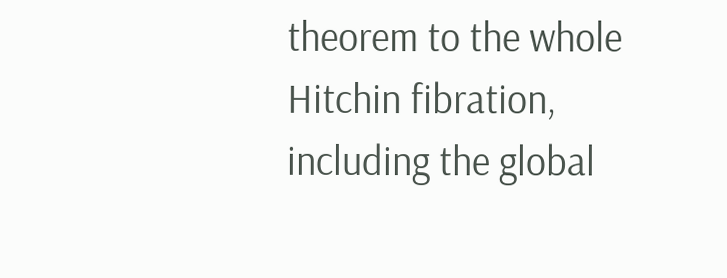theorem to the whole Hitchin fibration, including the global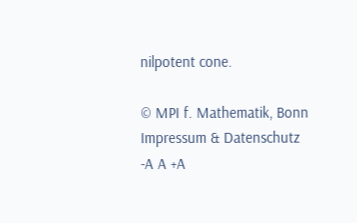nilpotent cone.

© MPI f. Mathematik, Bonn Impressum & Datenschutz
-A A +A